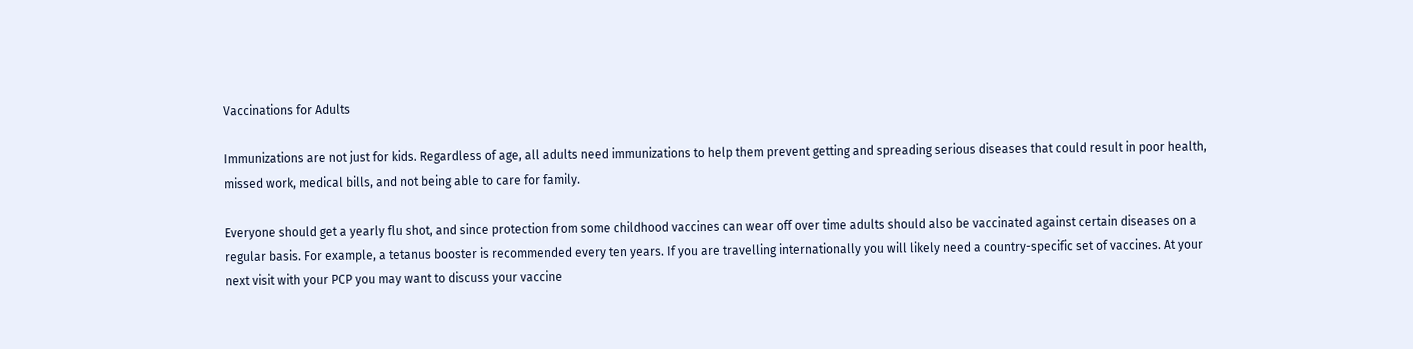Vaccinations for Adults

Immunizations are not just for kids. Regardless of age, all adults need immunizations to help them prevent getting and spreading serious diseases that could result in poor health, missed work, medical bills, and not being able to care for family.

Everyone should get a yearly flu shot, and since protection from some childhood vaccines can wear off over time adults should also be vaccinated against certain diseases on a regular basis. For example, a tetanus booster is recommended every ten years. If you are travelling internationally you will likely need a country-specific set of vaccines. At your next visit with your PCP you may want to discuss your vaccine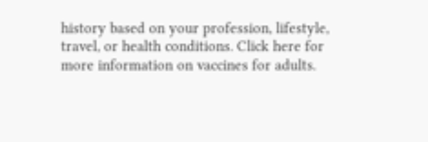history based on your profession, lifestyle, travel, or health conditions. Click here for more information on vaccines for adults.